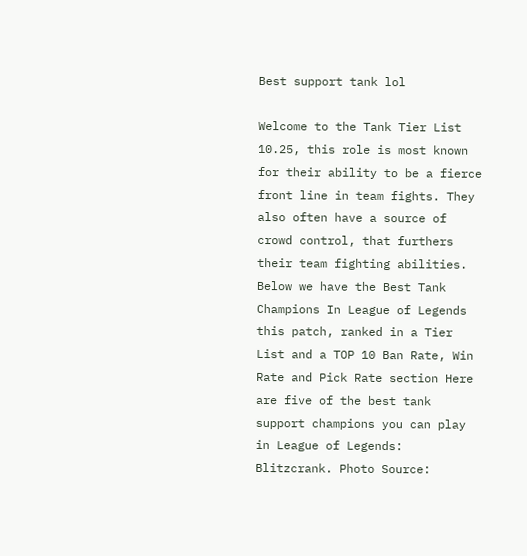Best support tank lol

Welcome to the Tank Tier List 10.25, this role is most known for their ability to be a fierce front line in team fights. They also often have a source of crowd control, that furthers their team fighting abilities. Below we have the Best Tank Champions In League of Legends this patch, ranked in a Tier List and a TOP 10 Ban Rate, Win Rate and Pick Rate section Here are five of the best tank support champions you can play in League of Legends: Blitzcrank. Photo Source: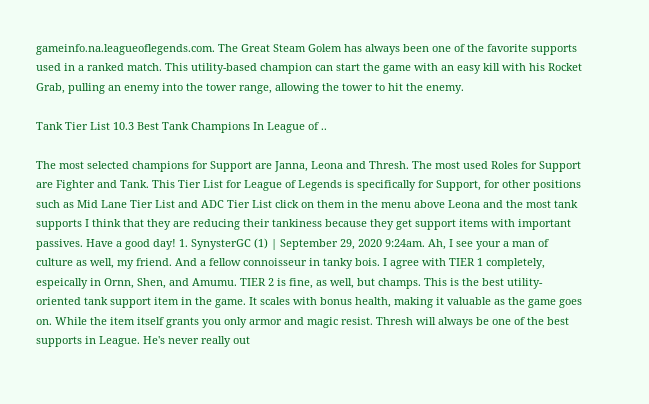gameinfo.na.leagueoflegends.com. The Great Steam Golem has always been one of the favorite supports used in a ranked match. This utility-based champion can start the game with an easy kill with his Rocket Grab, pulling an enemy into the tower range, allowing the tower to hit the enemy.

Tank Tier List 10.3 Best Tank Champions In League of ..

The most selected champions for Support are Janna, Leona and Thresh. The most used Roles for Support are Fighter and Tank. This Tier List for League of Legends is specifically for Support, for other positions such as Mid Lane Tier List and ADC Tier List click on them in the menu above Leona and the most tank supports I think that they are reducing their tankiness because they get support items with important passives. Have a good day! 1. SynysterGC (1) | September 29, 2020 9:24am. Ah, I see your a man of culture as well, my friend. And a fellow connoisseur in tanky bois. I agree with TIER 1 completely, espeically in Ornn, Shen, and Amumu. TIER 2 is fine, as well, but champs. This is the best utility-oriented tank support item in the game. It scales with bonus health, making it valuable as the game goes on. While the item itself grants you only armor and magic resist. Thresh will always be one of the best supports in League. He's never really out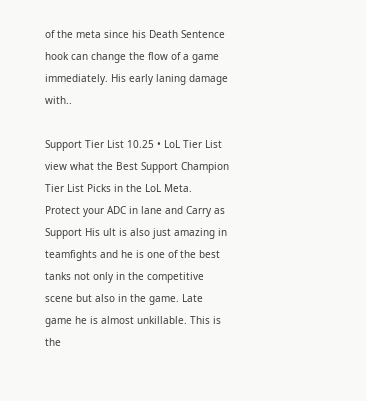of the meta since his Death Sentence hook can change the flow of a game immediately. His early laning damage with..

Support Tier List 10.25 • LoL Tier List view what the Best Support Champion Tier List Picks in the LoL Meta. Protect your ADC in lane and Carry as Support His ult is also just amazing in teamfights and he is one of the best tanks not only in the competitive scene but also in the game. Late game he is almost unkillable. This is the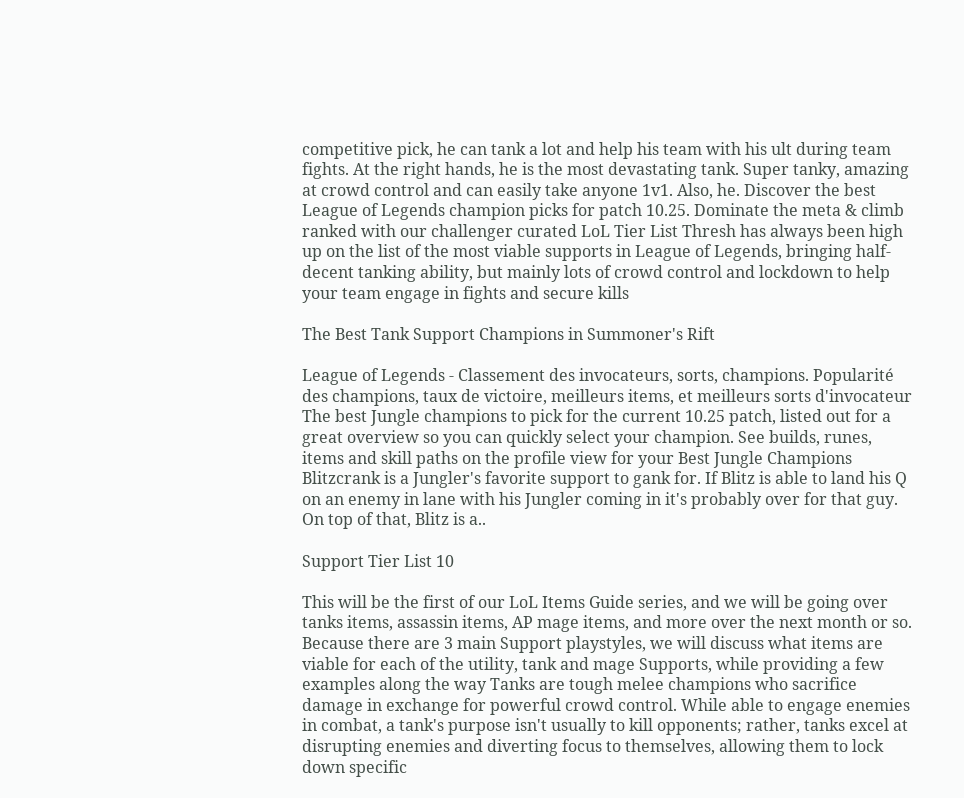competitive pick, he can tank a lot and help his team with his ult during team fights. At the right hands, he is the most devastating tank. Super tanky, amazing at crowd control and can easily take anyone 1v1. Also, he. Discover the best League of Legends champion picks for patch 10.25. Dominate the meta & climb ranked with our challenger curated LoL Tier List Thresh has always been high up on the list of the most viable supports in League of Legends, bringing half-decent tanking ability, but mainly lots of crowd control and lockdown to help your team engage in fights and secure kills

The Best Tank Support Champions in Summoner's Rift

League of Legends - Classement des invocateurs, sorts, champions. Popularité des champions, taux de victoire, meilleurs items, et meilleurs sorts d'invocateur The best Jungle champions to pick for the current 10.25 patch, listed out for a great overview so you can quickly select your champion. See builds, runes, items and skill paths on the profile view for your Best Jungle Champions Blitzcrank is a Jungler's favorite support to gank for. If Blitz is able to land his Q on an enemy in lane with his Jungler coming in it's probably over for that guy. On top of that, Blitz is a..

Support Tier List 10

This will be the first of our LoL Items Guide series, and we will be going over tanks items, assassin items, AP mage items, and more over the next month or so. Because there are 3 main Support playstyles, we will discuss what items are viable for each of the utility, tank and mage Supports, while providing a few examples along the way Tanks are tough melee champions who sacrifice damage in exchange for powerful crowd control. While able to engage enemies in combat, a tank's purpose isn't usually to kill opponents; rather, tanks excel at disrupting enemies and diverting focus to themselves, allowing them to lock down specific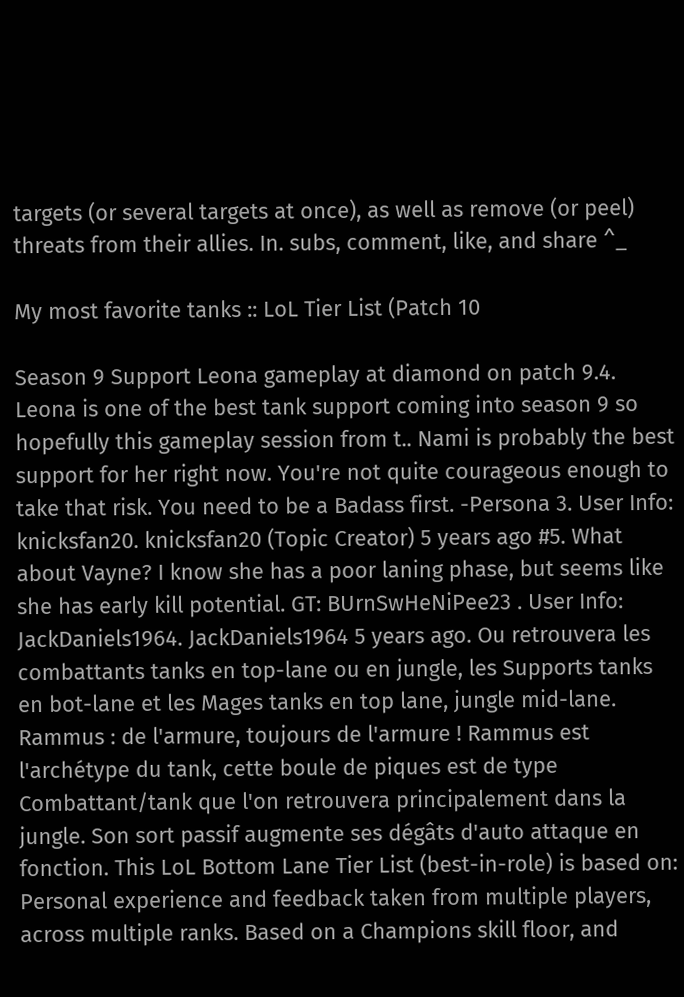targets (or several targets at once), as well as remove (or peel) threats from their allies. In. subs, comment, like, and share ^_

My most favorite tanks :: LoL Tier List (Patch 10

Season 9 Support Leona gameplay at diamond on patch 9.4. Leona is one of the best tank support coming into season 9 so hopefully this gameplay session from t.. Nami is probably the best support for her right now. You're not quite courageous enough to take that risk. You need to be a Badass first. -Persona 3. User Info: knicksfan20. knicksfan20 (Topic Creator) 5 years ago #5. What about Vayne? I know she has a poor laning phase, but seems like she has early kill potential. GT: BUrnSwHeNiPee23 . User Info: JackDaniels1964. JackDaniels1964 5 years ago. Ou retrouvera les combattants tanks en top-lane ou en jungle, les Supports tanks en bot-lane et les Mages tanks en top lane, jungle mid-lane. Rammus : de l'armure, toujours de l'armure ! Rammus est l'archétype du tank, cette boule de piques est de type Combattant/tank que l'on retrouvera principalement dans la jungle. Son sort passif augmente ses dégâts d'auto attaque en fonction. This LoL Bottom Lane Tier List (best-in-role) is based on: Personal experience and feedback taken from multiple players, across multiple ranks. Based on a Champions skill floor, and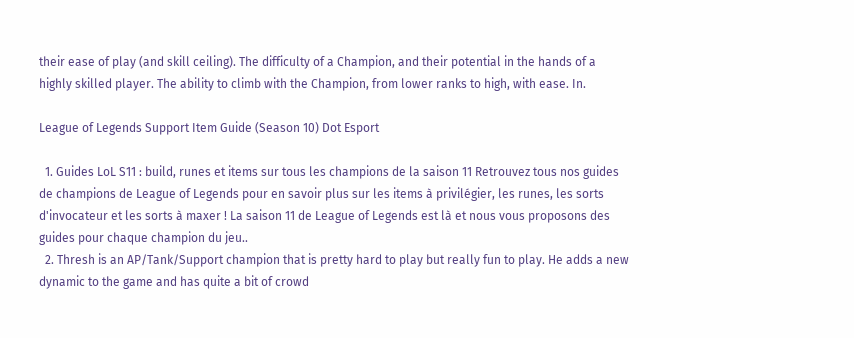their ease of play (and skill ceiling). The difficulty of a Champion, and their potential in the hands of a highly skilled player. The ability to climb with the Champion, from lower ranks to high, with ease. In.

League of Legends Support Item Guide (Season 10) Dot Esport

  1. Guides LoL S11 : build, runes et items sur tous les champions de la saison 11 Retrouvez tous nos guides de champions de League of Legends pour en savoir plus sur les items à privilégier, les runes, les sorts d'invocateur et les sorts à maxer ! La saison 11 de League of Legends est là et nous vous proposons des guides pour chaque champion du jeu..
  2. Thresh is an AP/Tank/Support champion that is pretty hard to play but really fun to play. He adds a new dynamic to the game and has quite a bit of crowd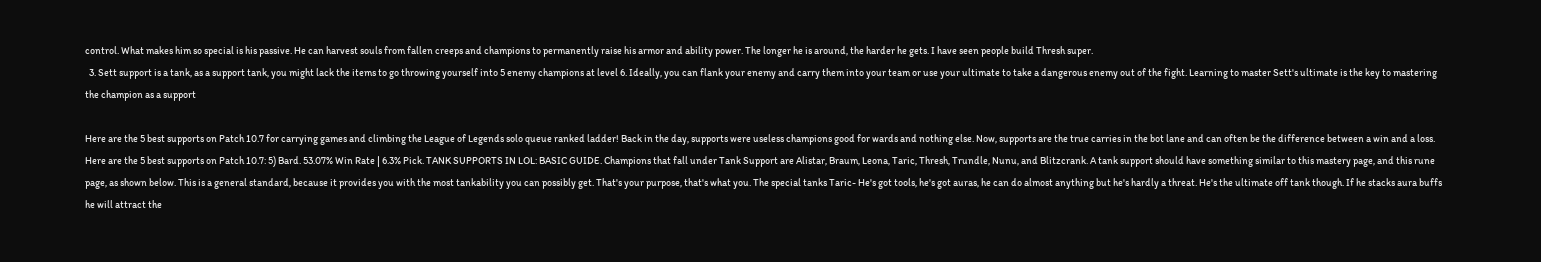control. What makes him so special is his passive. He can harvest souls from fallen creeps and champions to permanently raise his armor and ability power. The longer he is around, the harder he gets. I have seen people build Thresh super.
  3. Sett support is a tank, as a support tank, you might lack the items to go throwing yourself into 5 enemy champions at level 6. Ideally, you can flank your enemy and carry them into your team or use your ultimate to take a dangerous enemy out of the fight. Learning to master Sett's ultimate is the key to mastering the champion as a support

Here are the 5 best supports on Patch 10.7 for carrying games and climbing the League of Legends solo queue ranked ladder! Back in the day, supports were useless champions good for wards and nothing else. Now, supports are the true carries in the bot lane and can often be the difference between a win and a loss. Here are the 5 best supports on Patch 10.7: 5) Bard. 53.07% Win Rate | 6.3% Pick. TANK SUPPORTS IN LOL: BASIC GUIDE. Champions that fall under Tank Support are Alistar, Braum, Leona, Taric, Thresh, Trundle, Nunu, and Blitzcrank. A tank support should have something similar to this mastery page, and this rune page, as shown below. This is a general standard, because it provides you with the most tankability you can possibly get. That's your purpose, that's what you. The special tanks Taric- He's got tools, he's got auras, he can do almost anything but he's hardly a threat. He's the ultimate off tank though. If he stacks aura buffs he will attract the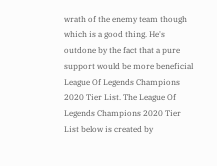wrath of the enemy team though which is a good thing. He's outdone by the fact that a pure support would be more beneficial League Of Legends Champions 2020 Tier List. The League Of Legends Champions 2020 Tier List below is created by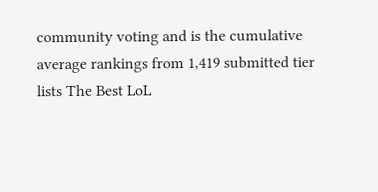community voting and is the cumulative average rankings from 1,419 submitted tier lists The Best LoL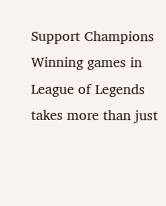Support Champions Winning games in League of Legends takes more than just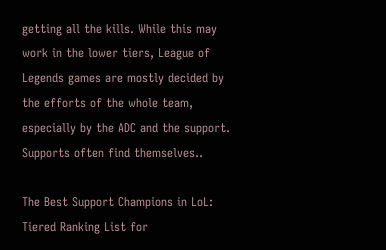getting all the kills. While this may work in the lower tiers, League of Legends games are mostly decided by the efforts of the whole team, especially by the ADC and the support. Supports often find themselves..

The Best Support Champions in LoL: Tiered Ranking List for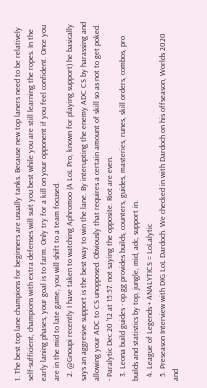1. The best top lane champions for beginners are usually tanks. Because new top laners need to be relatively self-sufficient, champions with extra defenses will suit you best while you are still learning the ropes. In the early laning phases, your goal is to farm. Only try for a kill on your opponent if you feel confident. Once you are in the mid to late game, you will shift to a team focused.
  2. @Gnoupi recently I have taken to watching Aphromoo (A LoL Pro, known for playing support) he basically says an aggresive support is the best way to win the lane. By interupting the enemy ADC CS by harassing and allowing your ADC to CS unopposed. Obviously that requires a certain amount of skill so as not to get poked. - Paralytic Dec 20 '12 at 15:57. not saying the opposite. Riot are even.
  3. Leona build guides - op.gg provides builds, counters, guides, masteries, runes, skill orders, combos, pro builds and statistics by top, jungle, mid, adc, support in.
  4. League of Legends + ANALYTICS = LoLalytic
  5. Preseason Interview with DIG LoL Dardoch. We checked in with Dardoch on his offseason, Worlds 2020 and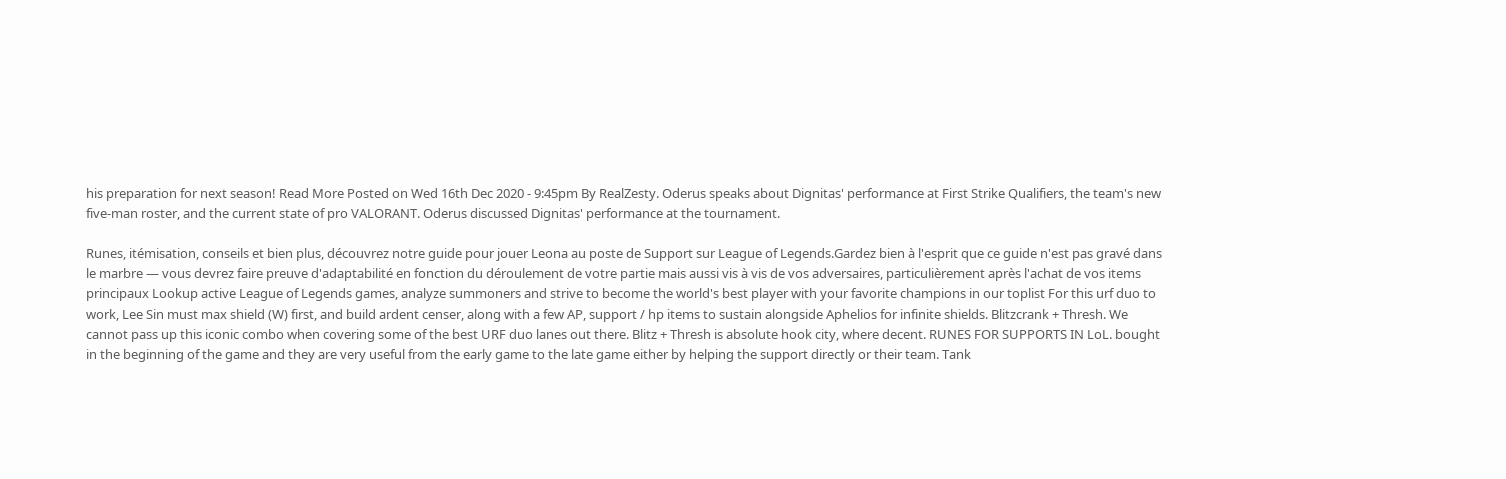his preparation for next season! Read More Posted on Wed 16th Dec 2020 - 9:45pm By RealZesty. Oderus speaks about Dignitas' performance at First Strike Qualifiers, the team's new five-man roster, and the current state of pro VALORANT. Oderus discussed Dignitas' performance at the tournament.

Runes, itémisation, conseils et bien plus, découvrez notre guide pour jouer Leona au poste de Support sur League of Legends.Gardez bien à l'esprit que ce guide n'est pas gravé dans le marbre — vous devrez faire preuve d'adaptabilité en fonction du déroulement de votre partie mais aussi vis à vis de vos adversaires, particulièrement après l'achat de vos items principaux Lookup active League of Legends games, analyze summoners and strive to become the world's best player with your favorite champions in our toplist For this urf duo to work, Lee Sin must max shield (W) first, and build ardent censer, along with a few AP, support / hp items to sustain alongside Aphelios for infinite shields. Blitzcrank + Thresh. We cannot pass up this iconic combo when covering some of the best URF duo lanes out there. Blitz + Thresh is absolute hook city, where decent. RUNES FOR SUPPORTS IN LoL. bought in the beginning of the game and they are very useful from the early game to the late game either by helping the support directly or their team. Tank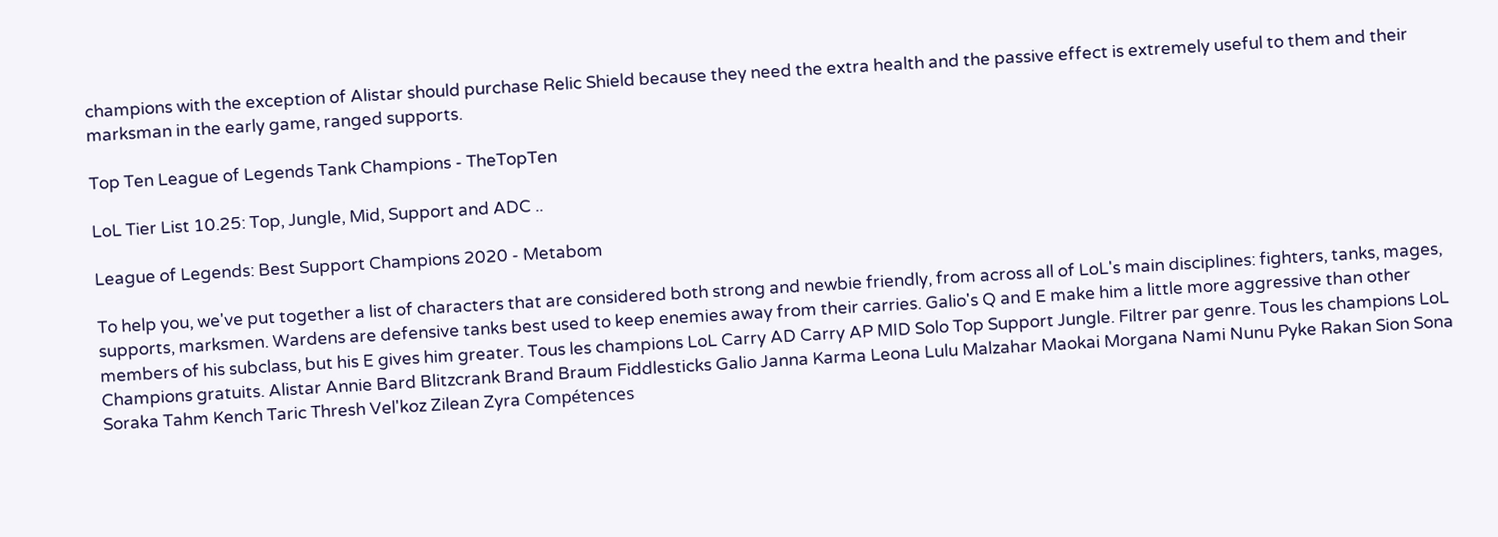champions with the exception of Alistar should purchase Relic Shield because they need the extra health and the passive effect is extremely useful to them and their marksman in the early game, ranged supports.

Top Ten League of Legends Tank Champions - TheTopTen

LoL Tier List 10.25: Top, Jungle, Mid, Support and ADC ..

League of Legends: Best Support Champions 2020 - Metabom

To help you, we've put together a list of characters that are considered both strong and newbie friendly, from across all of LoL's main disciplines: fighters, tanks, mages, supports, marksmen. Wardens are defensive tanks best used to keep enemies away from their carries. Galio's Q and E make him a little more aggressive than other members of his subclass, but his E gives him greater. Tous les champions LoL Carry AD Carry AP MID Solo Top Support Jungle. Filtrer par genre. Tous les champions LoL Champions gratuits. Alistar Annie Bard Blitzcrank Brand Braum Fiddlesticks Galio Janna Karma Leona Lulu Malzahar Maokai Morgana Nami Nunu Pyke Rakan Sion Sona Soraka Tahm Kench Taric Thresh Vel'koz Zilean Zyra Compétences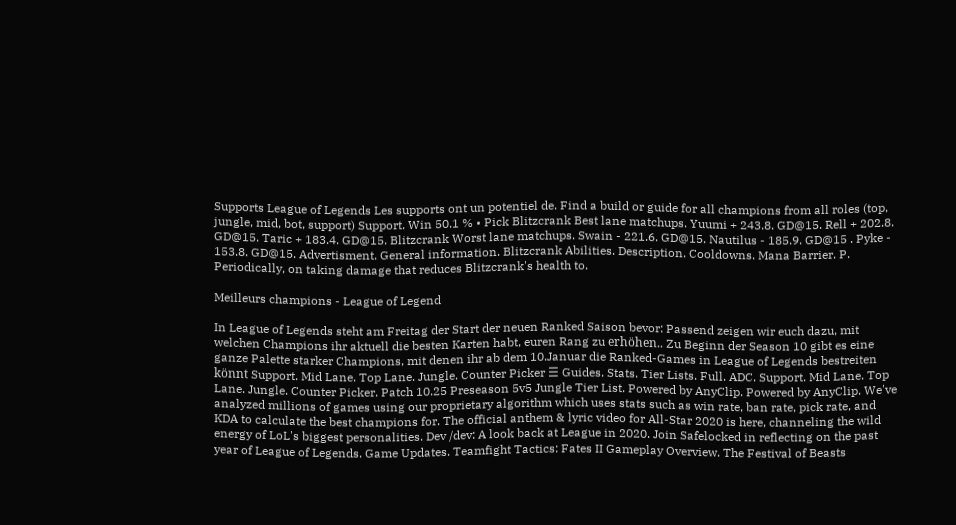Supports League of Legends Les supports ont un potentiel de. Find a build or guide for all champions from all roles (top, jungle, mid, bot, support) Support. Win 50.1 % • Pick Blitzcrank Best lane matchups. Yuumi + 243.8. GD@15. Rell + 202.8. GD@15. Taric + 183.4. GD@15. Blitzcrank Worst lane matchups. Swain - 221.6. GD@15. Nautilus - 185.9. GD@15 . Pyke - 153.8. GD@15. Advertisment. General information. Blitzcrank Abilities. Description. Cooldowns. Mana Barrier. P. Periodically, on taking damage that reduces Blitzcrank's health to.

Meilleurs champions - League of Legend

In League of Legends steht am Freitag der Start der neuen Ranked Saison bevor: Passend zeigen wir euch dazu, mit welchen Champions ihr aktuell die besten Karten habt, euren Rang zu erhöhen.. Zu Beginn der Season 10 gibt es eine ganze Palette starker Champions, mit denen ihr ab dem 10.Januar die Ranked-Games in League of Legends bestreiten könnt Support. Mid Lane. Top Lane. Jungle. Counter Picker ☰ Guides. Stats. Tier Lists. Full. ADC. Support. Mid Lane. Top Lane. Jungle. Counter Picker. Patch 10.25 Preseason 5v5 Jungle Tier List. Powered by AnyClip. Powered by AnyClip. We've analyzed millions of games using our proprietary algorithm which uses stats such as win rate, ban rate, pick rate, and KDA to calculate the best champions for. The official anthem & lyric video for All-Star 2020 is here, channeling the wild energy of LoL's biggest personalities. Dev /dev: A look back at League in 2020. Join Safelocked in reflecting on the past year of League of Legends. Game Updates. Teamfight Tactics: Fates II Gameplay Overview. The Festival of Beasts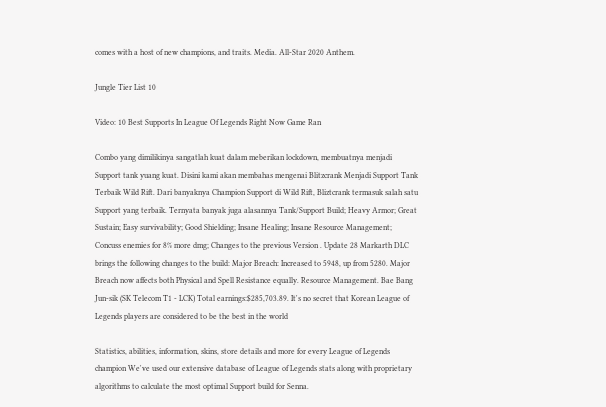comes with a host of new champions, and traits. Media. All-Star 2020 Anthem.

Jungle Tier List 10

Video: 10 Best Supports In League Of Legends Right Now Game Ran

Combo yang dimilikinya sangatlah kuat dalam meberikan lockdown, membuatnya menjadi Support tank yuang kuat. Disini kami akan membahas mengenai Blitzcrank Menjadi Support Tank Terbaik Wild Rift. Dari banyaknya Champion Support di Wild Rift, Bliztcrank termasuk salah satu Support yang terbaik. Ternyata banyak juga alasannya Tank/Support Build; Heavy Armor; Great Sustain; Easy survivability; Good Shielding; Insane Healing; Insane Resource Management; Concuss enemies for 8% more dmg; Changes to the previous Version . Update 28 Markarth DLC brings the following changes to the build: Major Breach: Increased to 5948, up from 5280. Major Breach now affects both Physical and Spell Resistance equally. Resource Management. Bae Bang Jun-sik (SK Telecom T1 - LCK) Total earnings:$285,703.89. It's no secret that Korean League of Legends players are considered to be the best in the world

Statistics, abilities, information, skins, store details and more for every League of Legends champion We've used our extensive database of League of Legends stats along with proprietary algorithms to calculate the most optimal Support build for Senna.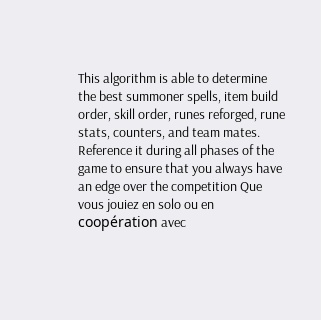This algorithm is able to determine the best summoner spells, item build order, skill order, runes reforged, rune stats, counters, and team mates. Reference it during all phases of the game to ensure that you always have an edge over the competition Que vous jouiez en solo ou en coopération avec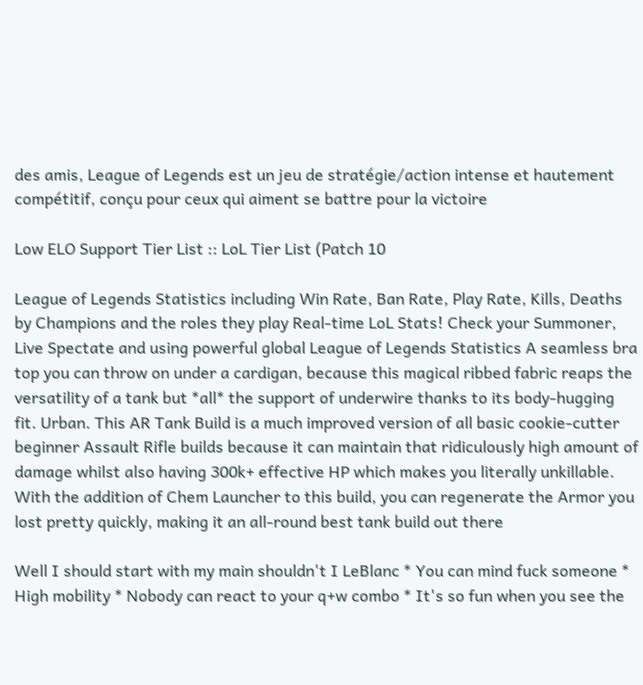des amis, League of Legends est un jeu de stratégie/action intense et hautement compétitif, conçu pour ceux qui aiment se battre pour la victoire

Low ELO Support Tier List :: LoL Tier List (Patch 10

League of Legends Statistics including Win Rate, Ban Rate, Play Rate, Kills, Deaths by Champions and the roles they play Real-time LoL Stats! Check your Summoner, Live Spectate and using powerful global League of Legends Statistics A seamless bra top you can throw on under a cardigan, because this magical ribbed fabric reaps the versatility of a tank but *all* the support of underwire thanks to its body-hugging fit. Urban. This AR Tank Build is a much improved version of all basic cookie-cutter beginner Assault Rifle builds because it can maintain that ridiculously high amount of damage whilst also having 300k+ effective HP which makes you literally unkillable. With the addition of Chem Launcher to this build, you can regenerate the Armor you lost pretty quickly, making it an all-round best tank build out there

Well I should start with my main shouldn't I LeBlanc * You can mind fuck someone * High mobility * Nobody can react to your q+w combo * It's so fun when you see the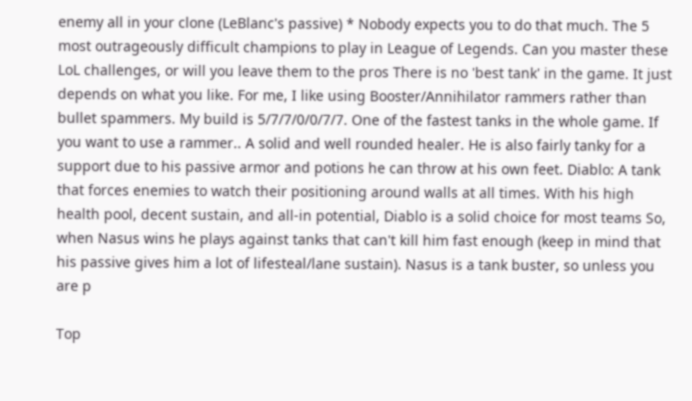enemy all in your clone (LeBlanc's passive) * Nobody expects you to do that much. The 5 most outrageously difficult champions to play in League of Legends. Can you master these LoL challenges, or will you leave them to the pros There is no 'best tank' in the game. It just depends on what you like. For me, I like using Booster/Annihilator rammers rather than bullet spammers. My build is 5/7/7/0/0/7/7. One of the fastest tanks in the whole game. If you want to use a rammer.. A solid and well rounded healer. He is also fairly tanky for a support due to his passive armor and potions he can throw at his own feet. Diablo: A tank that forces enemies to watch their positioning around walls at all times. With his high health pool, decent sustain, and all-in potential, Diablo is a solid choice for most teams So, when Nasus wins he plays against tanks that can't kill him fast enough (keep in mind that his passive gives him a lot of lifesteal/lane sustain). Nasus is a tank buster, so unless you are p

Top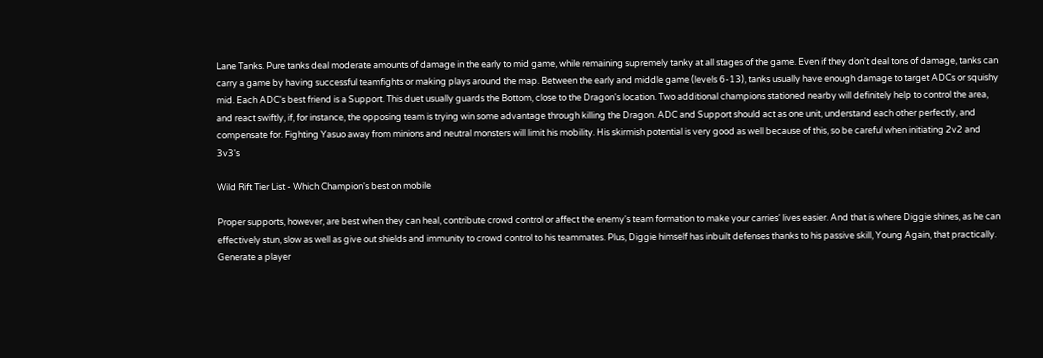Lane Tanks. Pure tanks deal moderate amounts of damage in the early to mid game, while remaining supremely tanky at all stages of the game. Even if they don't deal tons of damage, tanks can carry a game by having successful teamfights or making plays around the map. Between the early and middle game (levels 6-13), tanks usually have enough damage to target ADCs or squishy mid. Each ADC's best friend is a Support. This duet usually guards the Bottom, close to the Dragon's location. Two additional champions stationed nearby will definitely help to control the area, and react swiftly, if, for instance, the opposing team is trying win some advantage through killing the Dragon. ADC and Support should act as one unit, understand each other perfectly, and compensate for. Fighting Yasuo away from minions and neutral monsters will limit his mobility. His skirmish potential is very good as well because of this, so be careful when initiating 2v2 and 3v3's

Wild Rift Tier List - Which Champion's best on mobile

Proper supports, however, are best when they can heal, contribute crowd control or affect the enemy's team formation to make your carries' lives easier. And that is where Diggie shines, as he can effectively stun, slow as well as give out shields and immunity to crowd control to his teammates. Plus, Diggie himself has inbuilt defenses thanks to his passive skill, Young Again, that practically. Generate a player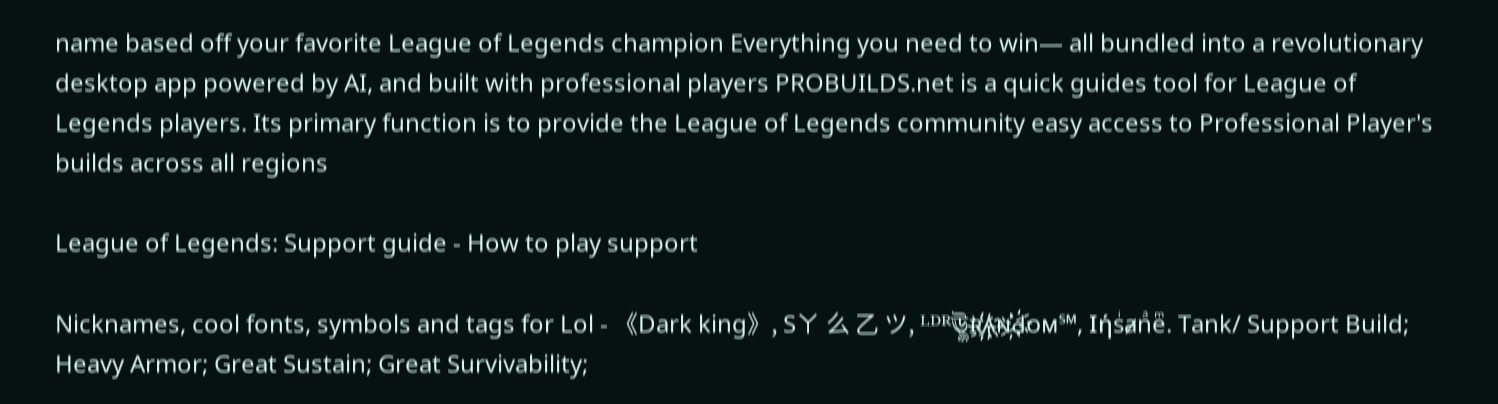name based off your favorite League of Legends champion Everything you need to win— all bundled into a revolutionary desktop app powered by AI, and built with professional players PROBUILDS.net is a quick guides tool for League of Legends players. Its primary function is to provide the League of Legends community easy access to Professional Player's builds across all regions

League of Legends: Support guide - How to play support

Nicknames, cool fonts, symbols and tags for Lol - 《Dark king》, Sㄚ 么 乙 ツ, ᴸᴰᴿঊৣʀ҉ѧ҉ɴ҉Ԁ҉ᴏᴍ℠, Iήsͥⱥnͣeͫ. Tank/ Support Build; Heavy Armor; Great Sustain; Great Survivability;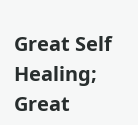Great Self Healing; Great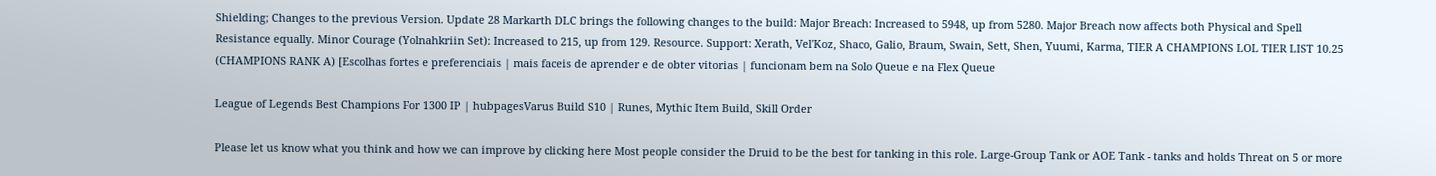Shielding; Changes to the previous Version. Update 28 Markarth DLC brings the following changes to the build: Major Breach: Increased to 5948, up from 5280. Major Breach now affects both Physical and Spell Resistance equally. Minor Courage (Yolnahkriin Set): Increased to 215, up from 129. Resource. Support: Xerath, Vel'Koz, Shaco, Galio, Braum, Swain, Sett, Shen, Yuumi, Karma, TIER A CHAMPIONS LOL TIER LIST 10.25 (CHAMPIONS RANK A) [Escolhas fortes e preferenciais | mais faceis de aprender e de obter vitorias | funcionam bem na Solo Queue e na Flex Queue

League of Legends Best Champions For 1300 IP | hubpagesVarus Build S10 | Runes, Mythic Item Build, Skill Order

Please let us know what you think and how we can improve by clicking here Most people consider the Druid to be the best for tanking in this role. Large-Group Tank or AOE Tank - tanks and holds Threat on 5 or more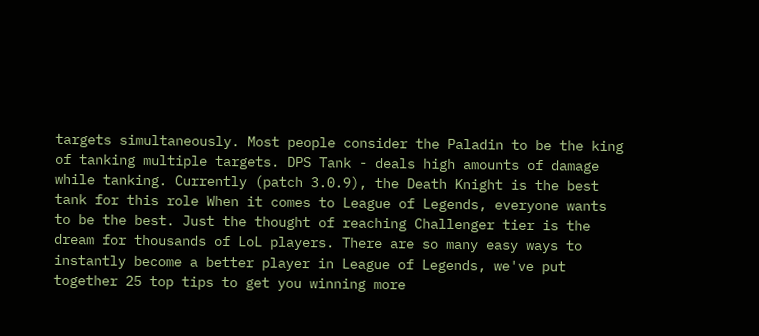targets simultaneously. Most people consider the Paladin to be the king of tanking multiple targets. DPS Tank - deals high amounts of damage while tanking. Currently (patch 3.0.9), the Death Knight is the best tank for this role When it comes to League of Legends, everyone wants to be the best. Just the thought of reaching Challenger tier is the dream for thousands of LoL players. There are so many easy ways to instantly become a better player in League of Legends, we've put together 25 top tips to get you winning more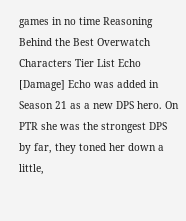games in no time Reasoning Behind the Best Overwatch Characters Tier List Echo [Damage] Echo was added in Season 21 as a new DPS hero. On PTR she was the strongest DPS by far, they toned her down a little,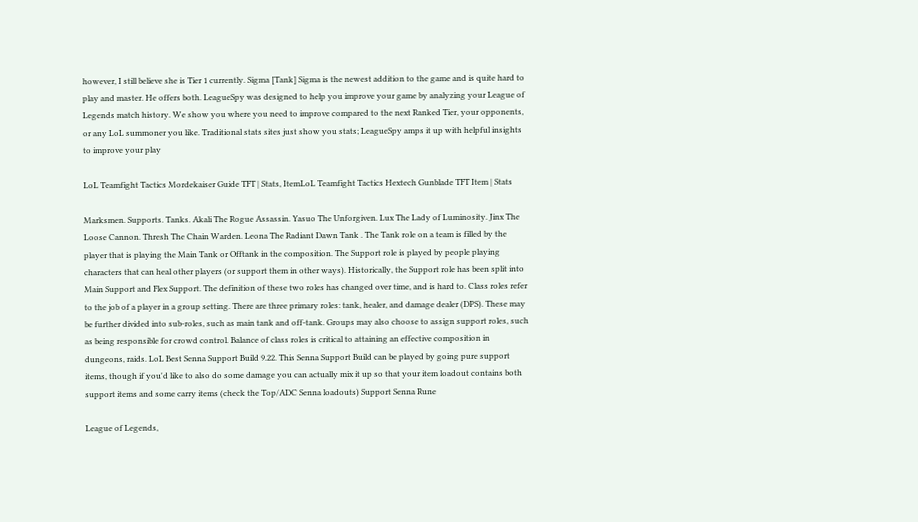however, I still believe she is Tier 1 currently. Sigma [Tank] Sigma is the newest addition to the game and is quite hard to play and master. He offers both. LeagueSpy was designed to help you improve your game by analyzing your League of Legends match history. We show you where you need to improve compared to the next Ranked Tier, your opponents, or any LoL summoner you like. Traditional stats sites just show you stats; LeagueSpy amps it up with helpful insights to improve your play

LoL Teamfight Tactics Mordekaiser Guide TFT | Stats, ItemLoL Teamfight Tactics Hextech Gunblade TFT Item | Stats

Marksmen. Supports. Tanks. Akali The Rogue Assassin. Yasuo The Unforgiven. Lux The Lady of Luminosity. Jinx The Loose Cannon. Thresh The Chain Warden. Leona The Radiant Dawn Tank . The Tank role on a team is filled by the player that is playing the Main Tank or Offtank in the composition. The Support role is played by people playing characters that can heal other players (or support them in other ways). Historically, the Support role has been split into Main Support and Flex Support. The definition of these two roles has changed over time, and is hard to. Class roles refer to the job of a player in a group setting. There are three primary roles: tank, healer, and damage dealer (DPS). These may be further divided into sub-roles, such as main tank and off-tank. Groups may also choose to assign support roles, such as being responsible for crowd control. Balance of class roles is critical to attaining an effective composition in dungeons, raids. LoL Best Senna Support Build 9.22. This Senna Support Build can be played by going pure support items, though if you'd like to also do some damage you can actually mix it up so that your item loadout contains both support items and some carry items (check the Top/ADC Senna loadouts) Support Senna Rune

League of Legends,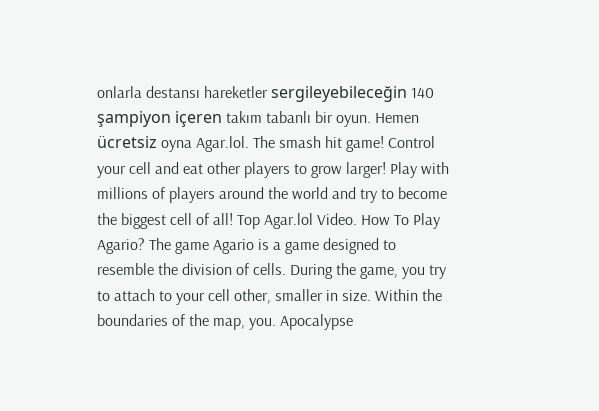onlarla destansı hareketler sergileyebileceğin 140 şampiyon içeren takım tabanlı bir oyun. Hemen ücretsiz oyna Agar.lol. The smash hit game! Control your cell and eat other players to grow larger! Play with millions of players around the world and try to become the biggest cell of all! Top Agar.lol Video. How To Play Agario? The game Agario is a game designed to resemble the division of cells. During the game, you try to attach to your cell other, smaller in size. Within the boundaries of the map, you. Apocalypse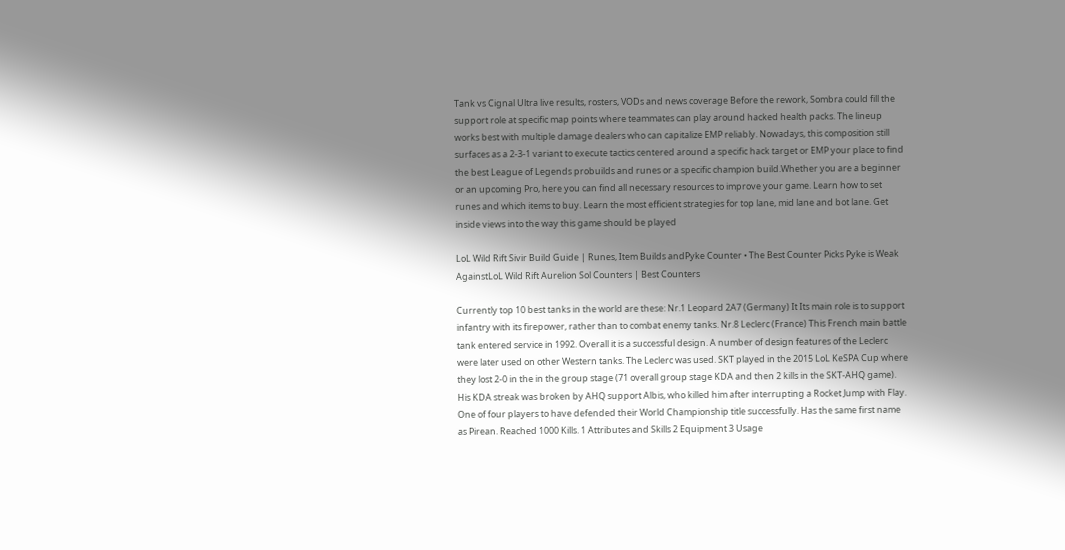Tank vs Cignal Ultra live results, rosters, VODs and news coverage Before the rework, Sombra could fill the support role at specific map points where teammates can play around hacked health packs. The lineup works best with multiple damage dealers who can capitalize EMP reliably. Nowadays, this composition still surfaces as a 2-3-1 variant to execute tactics centered around a specific hack target or EMP your place to find the best League of Legends probuilds and runes or a specific champion build.Whether you are a beginner or an upcoming Pro, here you can find all necessary resources to improve your game. Learn how to set runes and which items to buy. Learn the most efficient strategies for top lane, mid lane and bot lane. Get inside views into the way this game should be played

LoL Wild Rift Sivir Build Guide | Runes, Item Builds andPyke Counter • The Best Counter Picks Pyke is Weak AgainstLoL Wild Rift Aurelion Sol Counters | Best Counters

Currently top 10 best tanks in the world are these: Nr.1 Leopard 2A7 (Germany) It Its main role is to support infantry with its firepower, rather than to combat enemy tanks. Nr.8 Leclerc (France) This French main battle tank entered service in 1992. Overall it is a successful design. A number of design features of the Leclerc were later used on other Western tanks. The Leclerc was used. SKT played in the 2015 LoL KeSPA Cup where they lost 2-0 in the in the group stage (71 overall group stage KDA and then 2 kills in the SKT-AHQ game). His KDA streak was broken by AHQ support Albis, who killed him after interrupting a Rocket Jump with Flay. One of four players to have defended their World Championship title successfully. Has the same first name as Pirean. Reached 1000 Kills. 1 Attributes and Skills 2 Equipment 3 Usage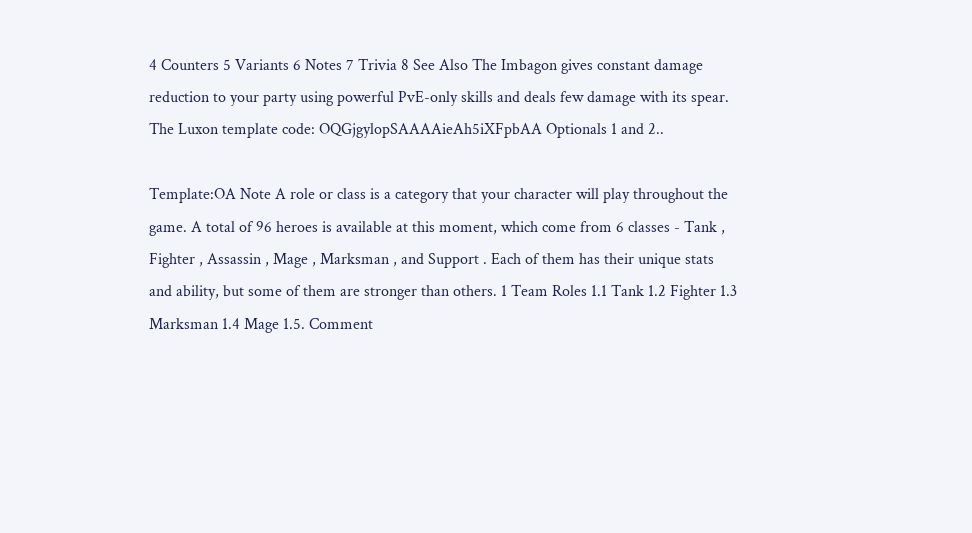4 Counters 5 Variants 6 Notes 7 Trivia 8 See Also The Imbagon gives constant damage reduction to your party using powerful PvE-only skills and deals few damage with its spear. The Luxon template code: OQGjgylopSAAAAieAh5iXFpbAA Optionals 1 and 2..

Template:OA Note A role or class is a category that your character will play throughout the game. A total of 96 heroes is available at this moment, which come from 6 classes - Tank , Fighter , Assassin , Mage , Marksman , and Support . Each of them has their unique stats and ability, but some of them are stronger than others. 1 Team Roles 1.1 Tank 1.2 Fighter 1.3 Marksman 1.4 Mage 1.5. Comment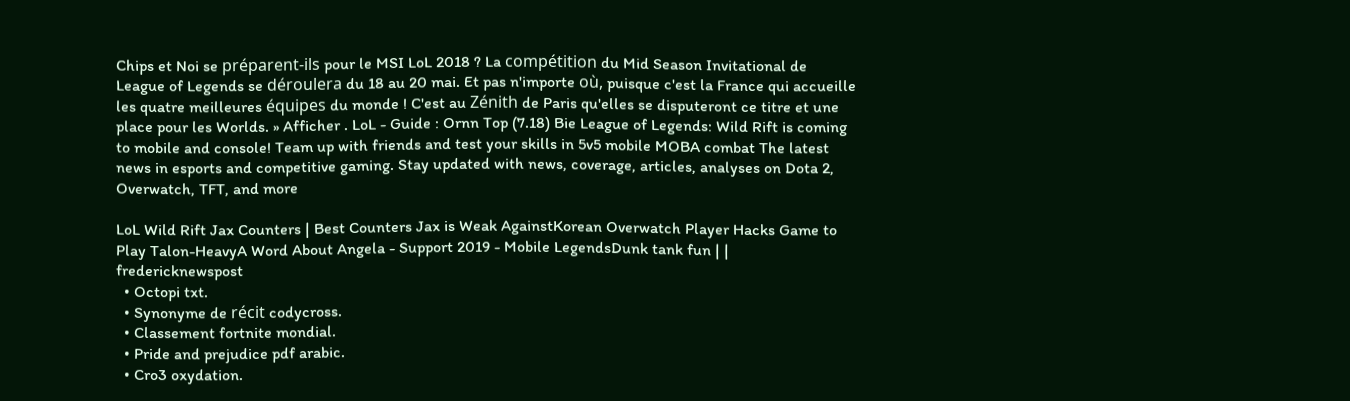Chips et Noi se préparent-ils pour le MSI LoL 2018 ? La compétition du Mid Season Invitational de League of Legends se déroulera du 18 au 20 mai. Et pas n'importe où, puisque c'est la France qui accueille les quatre meilleures équipes du monde ! C'est au Zénith de Paris qu'elles se disputeront ce titre et une place pour les Worlds. » Afficher . LoL - Guide : Ornn Top (7.18) Bie League of Legends: Wild Rift is coming to mobile and console! Team up with friends and test your skills in 5v5 mobile MOBA combat The latest news in esports and competitive gaming. Stay updated with news, coverage, articles, analyses on Dota 2, Overwatch, TFT, and more

LoL Wild Rift Jax Counters | Best Counters Jax is Weak AgainstKorean Overwatch Player Hacks Game to Play Talon-HeavyA Word About Angela - Support 2019 - Mobile LegendsDunk tank fun | | fredericknewspost
  • Octopi txt.
  • Synonyme de récit codycross.
  • Classement fortnite mondial.
  • Pride and prejudice pdf arabic.
  • Cro3 oxydation.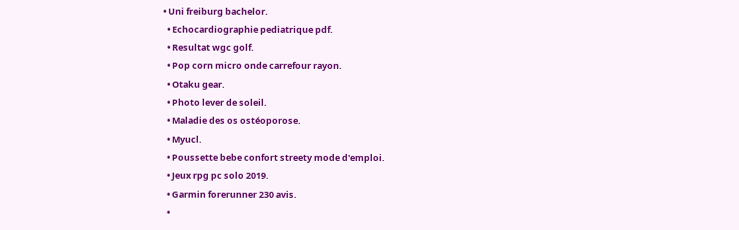• Uni freiburg bachelor.
  • Echocardiographie pediatrique pdf.
  • Resultat wgc golf.
  • Pop corn micro onde carrefour rayon.
  • Otaku gear.
  • Photo lever de soleil.
  • Maladie des os ostéoporose.
  • Myucl.
  • Poussette bebe confort streety mode d'emploi.
  • Jeux rpg pc solo 2019.
  • Garmin forerunner 230 avis.
  •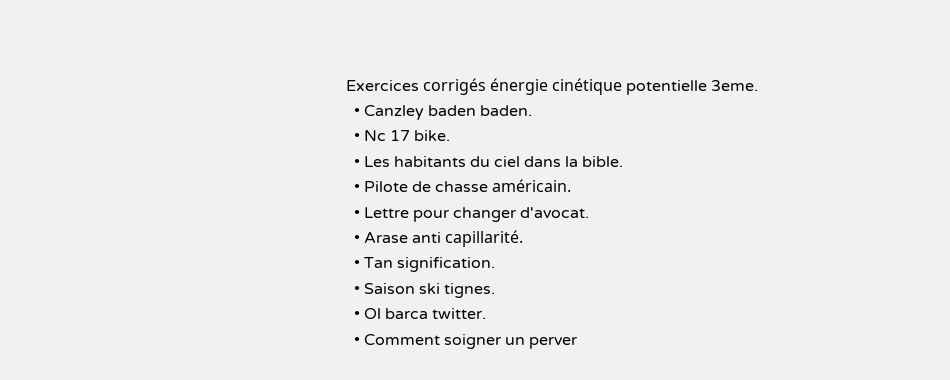Exercices corrigés énergie cinétique potentielle 3eme.
  • Canzley baden baden.
  • Nc 17 bike.
  • Les habitants du ciel dans la bible.
  • Pilote de chasse américain.
  • Lettre pour changer d'avocat.
  • Arase anti capillarité.
  • Tan signification.
  • Saison ski tignes.
  • Ol barca twitter.
  • Comment soigner un perver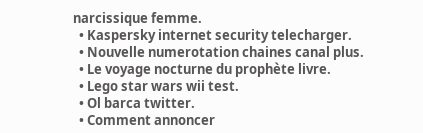narcissique femme.
  • Kaspersky internet security telecharger.
  • Nouvelle numerotation chaines canal plus.
  • Le voyage nocturne du prophète livre.
  • Lego star wars wii test.
  • Ol barca twitter.
  • Comment annoncer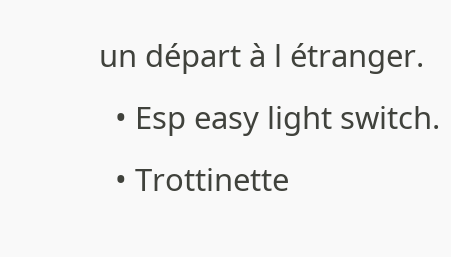un départ à l étranger.
  • Esp easy light switch.
  • Trottinette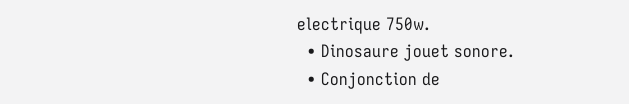electrique 750w.
  • Dinosaure jouet sonore.
  • Conjonction de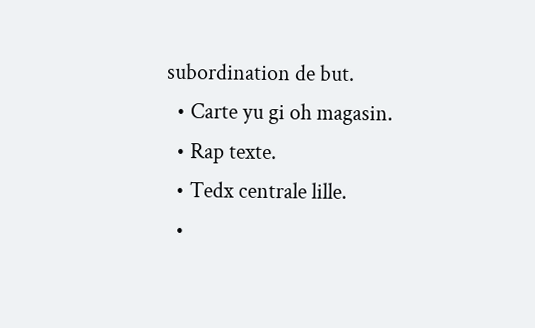subordination de but.
  • Carte yu gi oh magasin.
  • Rap texte.
  • Tedx centrale lille.
  •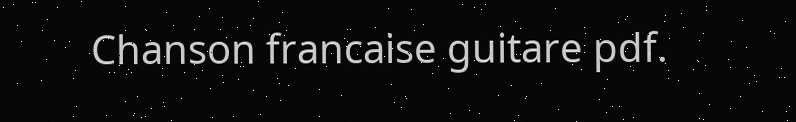Chanson francaise guitare pdf.